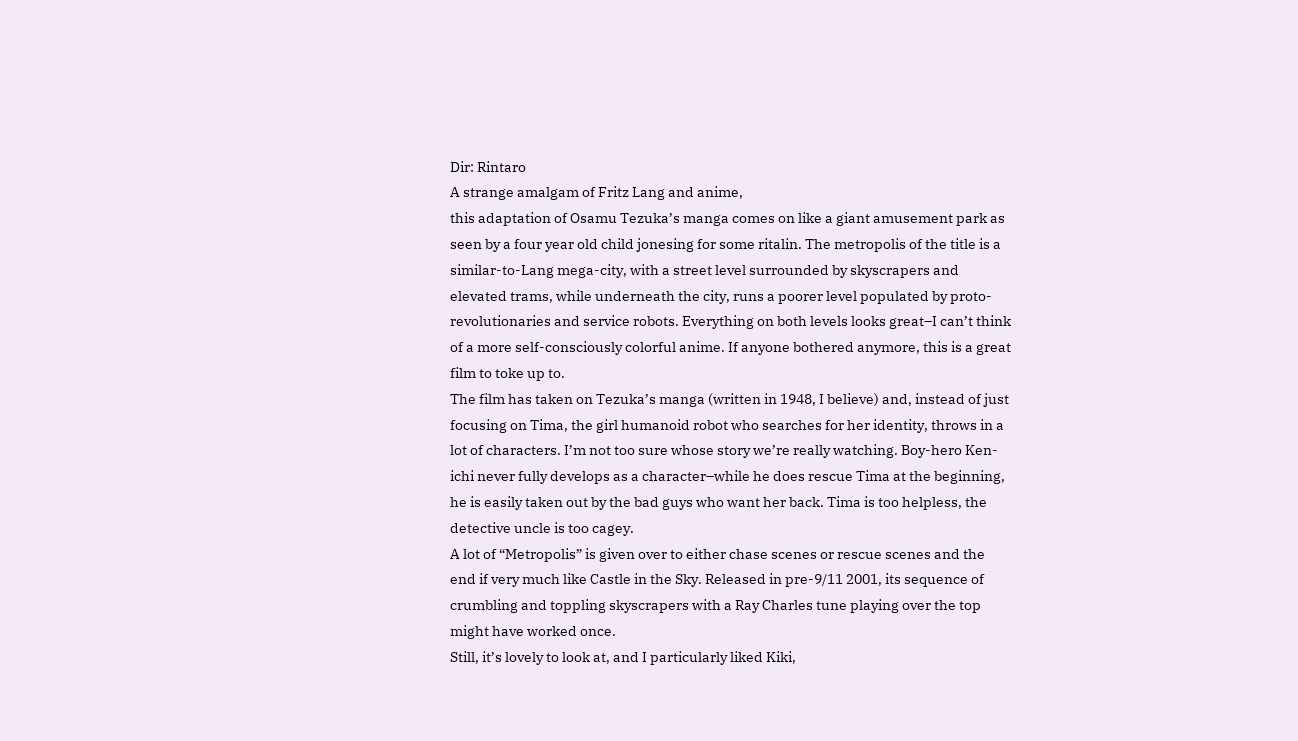Dir: Rintaro
A strange amalgam of Fritz Lang and anime,
this adaptation of Osamu Tezuka’s manga comes on like a giant amusement park as seen by a four year old child jonesing for some ritalin. The metropolis of the title is a similar-to-Lang mega-city, with a street level surrounded by skyscrapers and elevated trams, while underneath the city, runs a poorer level populated by proto-revolutionaries and service robots. Everything on both levels looks great–I can’t think of a more self-consciously colorful anime. If anyone bothered anymore, this is a great film to toke up to.
The film has taken on Tezuka’s manga (written in 1948, I believe) and, instead of just focusing on Tima, the girl humanoid robot who searches for her identity, throws in a lot of characters. I’m not too sure whose story we’re really watching. Boy-hero Ken-ichi never fully develops as a character–while he does rescue Tima at the beginning, he is easily taken out by the bad guys who want her back. Tima is too helpless, the detective uncle is too cagey.
A lot of “Metropolis” is given over to either chase scenes or rescue scenes and the end if very much like Castle in the Sky. Released in pre-9/11 2001, its sequence of crumbling and toppling skyscrapers with a Ray Charles tune playing over the top might have worked once.
Still, it’s lovely to look at, and I particularly liked Kiki,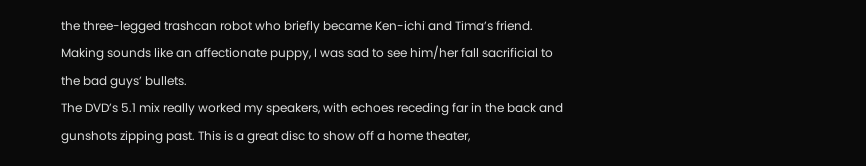the three-legged trashcan robot who briefly became Ken-ichi and Tima’s friend. Making sounds like an affectionate puppy, I was sad to see him/her fall sacrificial to the bad guys’ bullets.
The DVD’s 5.1 mix really worked my speakers, with echoes receding far in the back and gunshots zipping past. This is a great disc to show off a home theater,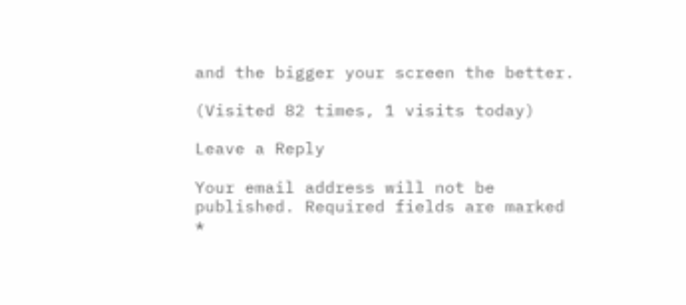and the bigger your screen the better.

(Visited 82 times, 1 visits today)

Leave a Reply

Your email address will not be published. Required fields are marked *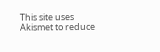This site uses Akismet to reduce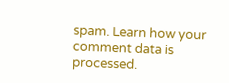spam. Learn how your comment data is processed.